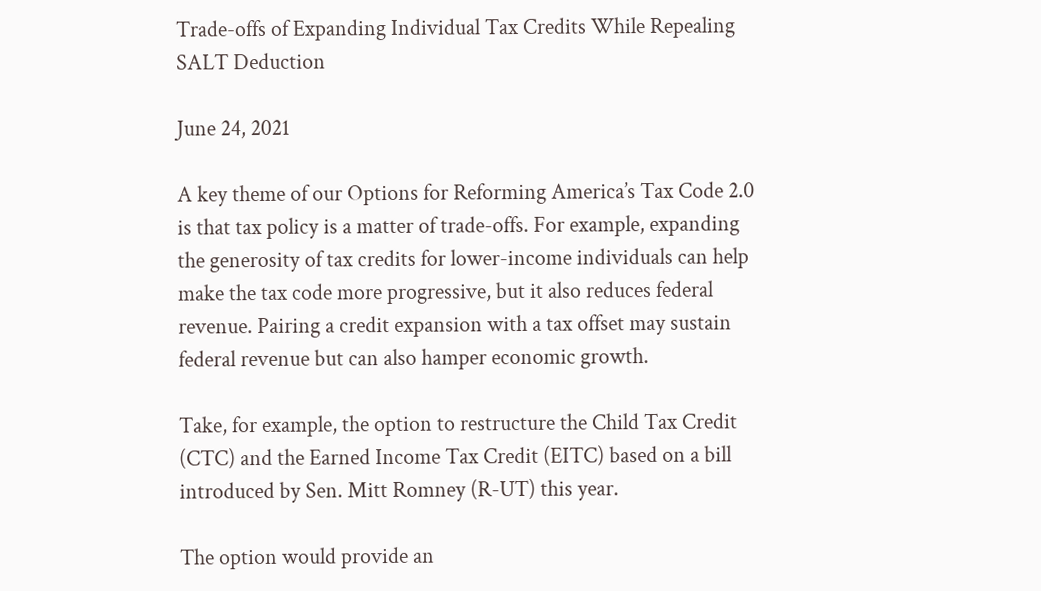Trade-offs of Expanding Individual Tax Credits While Repealing SALT Deduction

June 24, 2021

A key theme of our Options for Reforming America’s Tax Code 2.0 is that tax policy is a matter of trade-offs. For example, expanding the generosity of tax credits for lower-income individuals can help make the tax code more progressive, but it also reduces federal revenue. Pairing a credit expansion with a tax offset may sustain federal revenue but can also hamper economic growth.

Take, for example, the option to restructure the Child Tax Credit (CTC) and the Earned Income Tax Credit (EITC) based on a bill introduced by Sen. Mitt Romney (R-UT) this year.

The option would provide an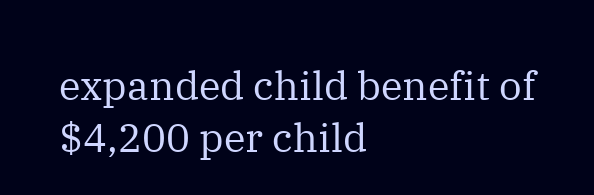expanded child benefit of $4,200 per child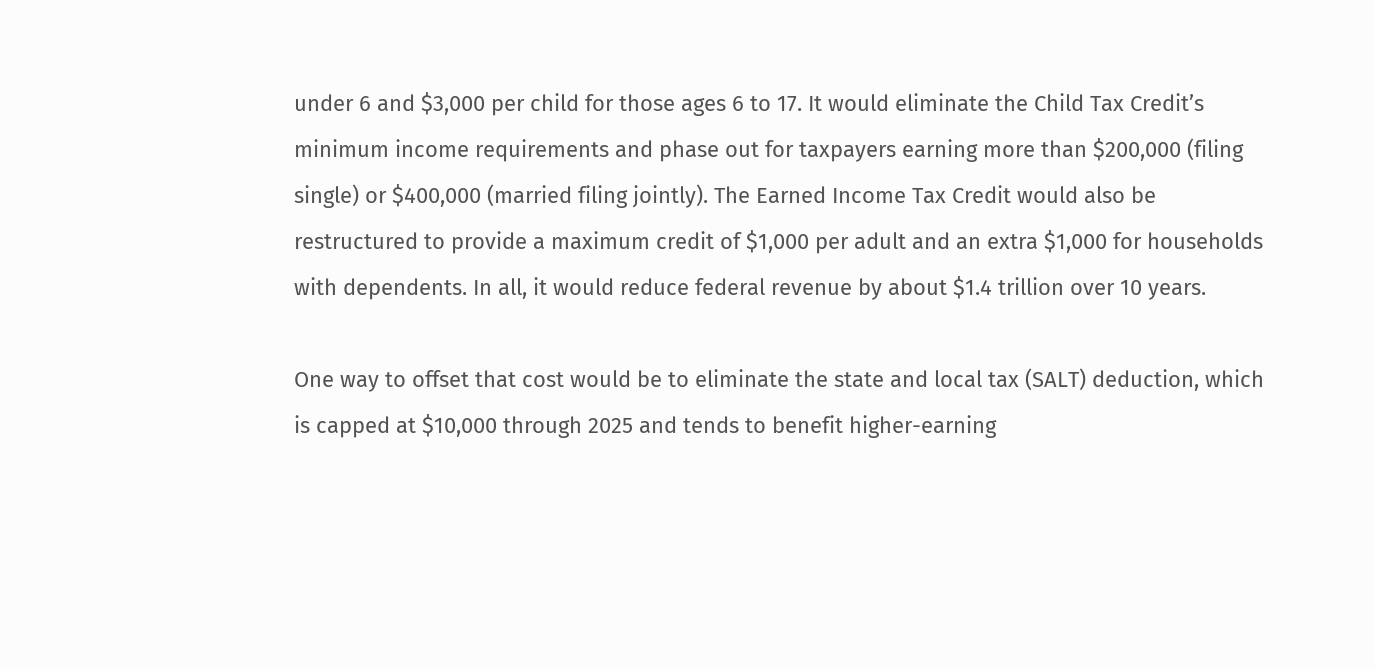under 6 and $3,000 per child for those ages 6 to 17. It would eliminate the Child Tax Credit’s minimum income requirements and phase out for taxpayers earning more than $200,000 (filing single) or $400,000 (married filing jointly). The Earned Income Tax Credit would also be restructured to provide a maximum credit of $1,000 per adult and an extra $1,000 for households with dependents. In all, it would reduce federal revenue by about $1.4 trillion over 10 years.

One way to offset that cost would be to eliminate the state and local tax (SALT) deduction, which is capped at $10,000 through 2025 and tends to benefit higher-earning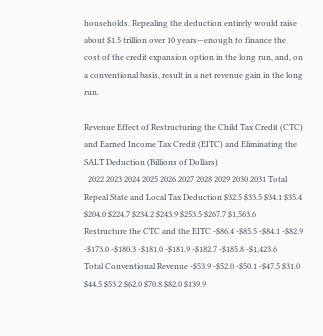households. Repealing the deduction entirely would raise about $1.5 trillion over 10 years—enough to finance the cost of the credit expansion option in the long run, and, on a conventional basis, result in a net revenue gain in the long run.

Revenue Effect of Restructuring the Child Tax Credit (CTC) and Earned Income Tax Credit (EITC) and Eliminating the SALT Deduction (Billions of Dollars)
  2022 2023 2024 2025 2026 2027 2028 2029 2030 2031 Total
Repeal State and Local Tax Deduction $32.5 $33.5 $34.1 $35.4 $204.0 $224.7 $234.2 $243.9 $253.5 $267.7 $1,563.6
Restructure the CTC and the EITC -$86.4 -$85.5 -$84.1 -$82.9 -$173.0 -$180.3 -$181.0 -$181.9 -$182.7 -$185.8 -$1,423.6
Total Conventional Revenue -$53.9 -$52.0 -$50.1 -$47.5 $31.0 $44.5 $53.2 $62.0 $70.8 $82.0 $139.9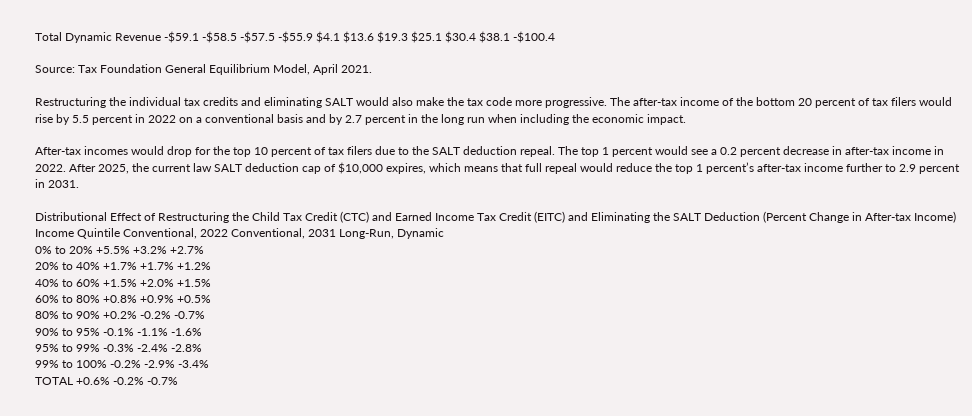Total Dynamic Revenue -$59.1 -$58.5 -$57.5 -$55.9 $4.1 $13.6 $19.3 $25.1 $30.4 $38.1 -$100.4

Source: Tax Foundation General Equilibrium Model, April 2021.

Restructuring the individual tax credits and eliminating SALT would also make the tax code more progressive. The after-tax income of the bottom 20 percent of tax filers would rise by 5.5 percent in 2022 on a conventional basis and by 2.7 percent in the long run when including the economic impact.

After-tax incomes would drop for the top 10 percent of tax filers due to the SALT deduction repeal. The top 1 percent would see a 0.2 percent decrease in after-tax income in 2022. After 2025, the current law SALT deduction cap of $10,000 expires, which means that full repeal would reduce the top 1 percent’s after-tax income further to 2.9 percent in 2031.

Distributional Effect of Restructuring the Child Tax Credit (CTC) and Earned Income Tax Credit (EITC) and Eliminating the SALT Deduction (Percent Change in After-tax Income)
Income Quintile Conventional, 2022 Conventional, 2031 Long-Run, Dynamic
0% to 20% +5.5% +3.2% +2.7%
20% to 40% +1.7% +1.7% +1.2%
40% to 60% +1.5% +2.0% +1.5%
60% to 80% +0.8% +0.9% +0.5%
80% to 90% +0.2% -0.2% -0.7%
90% to 95% -0.1% -1.1% -1.6%
95% to 99% -0.3% -2.4% -2.8%
99% to 100% -0.2% -2.9% -3.4%
TOTAL +0.6% -0.2% -0.7%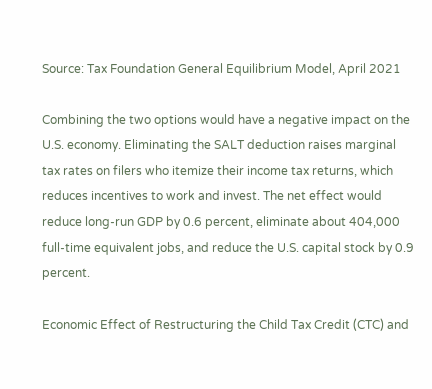Source: Tax Foundation General Equilibrium Model, April 2021

Combining the two options would have a negative impact on the U.S. economy. Eliminating the SALT deduction raises marginal tax rates on filers who itemize their income tax returns, which reduces incentives to work and invest. The net effect would reduce long-run GDP by 0.6 percent, eliminate about 404,000 full-time equivalent jobs, and reduce the U.S. capital stock by 0.9 percent.

Economic Effect of Restructuring the Child Tax Credit (CTC) and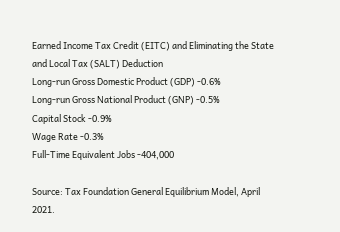Earned Income Tax Credit (EITC) and Eliminating the State and Local Tax (SALT) Deduction
Long-run Gross Domestic Product (GDP) -0.6%
Long-run Gross National Product (GNP) -0.5%
Capital Stock -0.9%
Wage Rate -0.3%
Full-Time Equivalent Jobs -404,000

Source: Tax Foundation General Equilibrium Model, April 2021.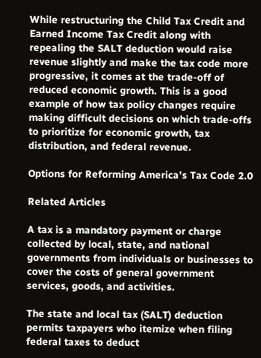While restructuring the Child Tax Credit and Earned Income Tax Credit along with repealing the SALT deduction would raise revenue slightly and make the tax code more progressive, it comes at the trade-off of reduced economic growth. This is a good example of how tax policy changes require making difficult decisions on which trade-offs to prioritize for economic growth, tax distribution, and federal revenue.

Options for Reforming America’s Tax Code 2.0

Related Articles

A tax is a mandatory payment or charge collected by local, state, and national governments from individuals or businesses to cover the costs of general government services, goods, and activities.

The state and local tax (SALT) deduction permits taxpayers who itemize when filing federal taxes to deduct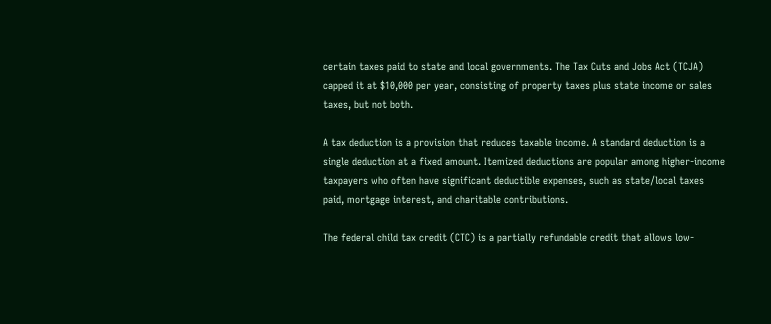certain taxes paid to state and local governments. The Tax Cuts and Jobs Act (TCJA) capped it at $10,000 per year, consisting of property taxes plus state income or sales taxes, but not both.

A tax deduction is a provision that reduces taxable income. A standard deduction is a single deduction at a fixed amount. Itemized deductions are popular among higher-income taxpayers who often have significant deductible expenses, such as state/local taxes paid, mortgage interest, and charitable contributions.

The federal child tax credit (CTC) is a partially refundable credit that allows low-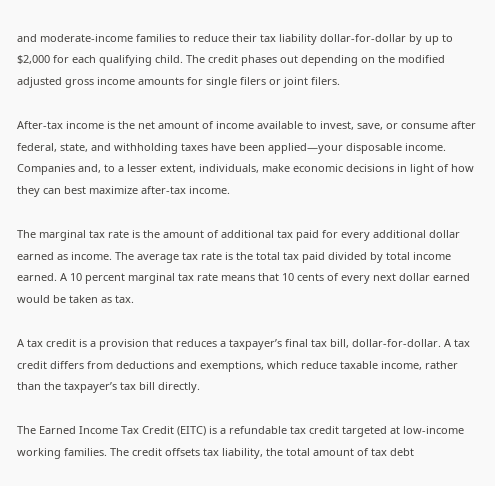and moderate-income families to reduce their tax liability dollar-for-dollar by up to $2,000 for each qualifying child. The credit phases out depending on the modified adjusted gross income amounts for single filers or joint filers.

After-tax income is the net amount of income available to invest, save, or consume after federal, state, and withholding taxes have been applied—your disposable income. Companies and, to a lesser extent, individuals, make economic decisions in light of how they can best maximize after-tax income.

The marginal tax rate is the amount of additional tax paid for every additional dollar earned as income. The average tax rate is the total tax paid divided by total income earned. A 10 percent marginal tax rate means that 10 cents of every next dollar earned would be taken as tax.

A tax credit is a provision that reduces a taxpayer’s final tax bill, dollar-for-dollar. A tax credit differs from deductions and exemptions, which reduce taxable income, rather than the taxpayer’s tax bill directly.

The Earned Income Tax Credit (EITC) is a refundable tax credit targeted at low-income working families. The credit offsets tax liability, the total amount of tax debt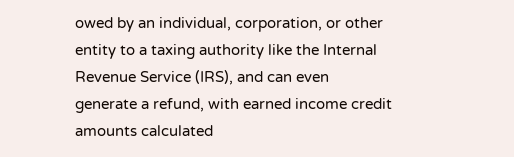owed by an individual, corporation, or other entity to a taxing authority like the Internal Revenue Service (IRS), and can even generate a refund, with earned income credit amounts calculated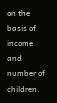on the basis of income and number of children.